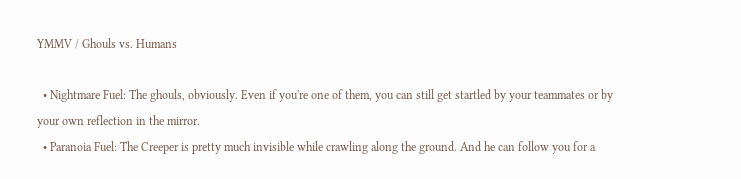YMMV / Ghouls vs. Humans

  • Nightmare Fuel: The ghouls, obviously. Even if you're one of them, you can still get startled by your teammates or by your own reflection in the mirror.
  • Paranoia Fuel: The Creeper is pretty much invisible while crawling along the ground. And he can follow you for a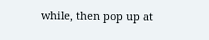while, then pop up at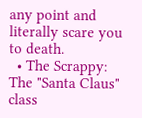any point and literally scare you to death.
  • The Scrappy: The "Santa Claus" class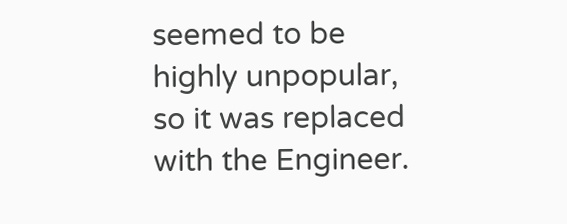seemed to be highly unpopular, so it was replaced with the Engineer.